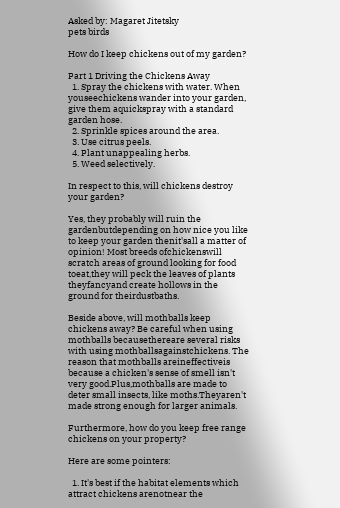Asked by: Magaret Jitetsky
pets birds

How do I keep chickens out of my garden?

Part 1 Driving the Chickens Away
  1. Spray the chickens with water. When youseechickens wander into your garden, give them aquickspray with a standard garden hose.
  2. Sprinkle spices around the area.
  3. Use citrus peels.
  4. Plant unappealing herbs.
  5. Weed selectively.

In respect to this, will chickens destroy your garden?

Yes, they probably will ruin the gardenbutdepending on how nice you like to keep your garden thenit'sall a matter of opinion! Most breeds ofchickenswill scratch areas of ground looking for food toeat,they will peck the leaves of plants theyfancyand create hollows in the ground for theirdustbaths.

Beside above, will mothballs keep chickens away? Be careful when using mothballs becausethereare several risks with using mothballsagainstchickens. The reason that mothballs areineffectiveis because a chicken's sense of smell isn't very good.Plus,mothballs are made to deter small insects, like moths.Theyaren't made strong enough for larger animals.

Furthermore, how do you keep free range chickens on your property?

Here are some pointers:

  1. It's best if the habitat elements which attract chickens arenotnear the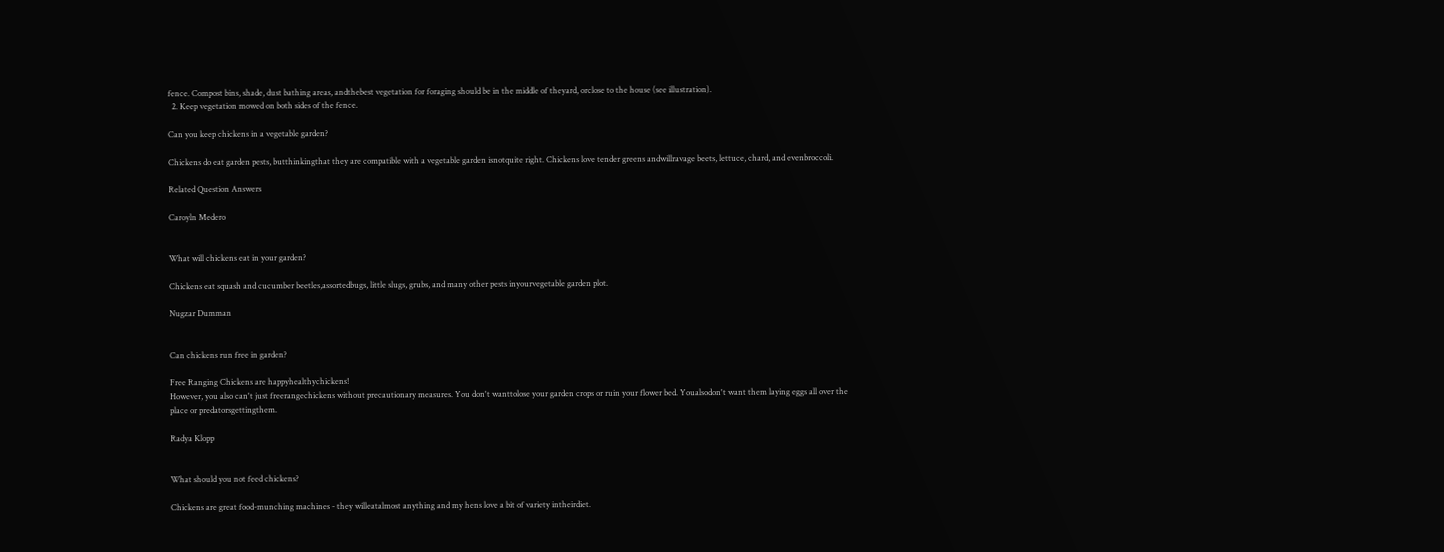fence. Compost bins, shade, dust bathing areas, andthebest vegetation for foraging should be in the middle of theyard, orclose to the house (see illustration).
  2. Keep vegetation mowed on both sides of the fence.

Can you keep chickens in a vegetable garden?

Chickens do eat garden pests, butthinkingthat they are compatible with a vegetable garden isnotquite right. Chickens love tender greens andwillravage beets, lettuce, chard, and evenbroccoli.

Related Question Answers

Caroyln Medero


What will chickens eat in your garden?

Chickens eat squash and cucumber beetles,assortedbugs, little slugs, grubs, and many other pests inyourvegetable garden plot.

Nugzar Dumman


Can chickens run free in garden?

Free Ranging Chickens are happyhealthychickens!
However, you also can't just freerangechickens without precautionary measures. You don't wanttolose your garden crops or ruin your flower bed. Youalsodon't want them laying eggs all over the place or predatorsgettingthem.

Radya Klopp


What should you not feed chickens?

Chickens are great food-munching machines - they willeatalmost anything and my hens love a bit of variety intheirdiet.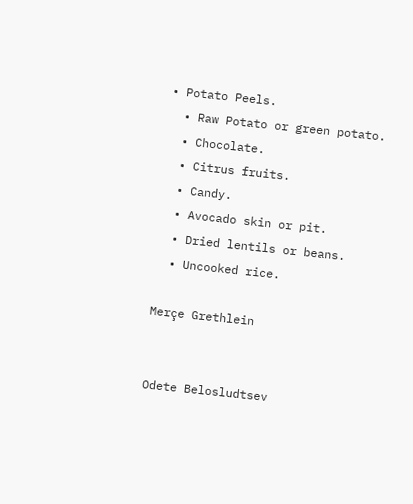• Potato Peels.
  • Raw Potato or green potato.
  • Chocolate.
  • Citrus fruits.
  • Candy.
  • Avocado skin or pit.
  • Dried lentils or beans.
  • Uncooked rice.

Merçe Grethlein


Odete Belosludtsev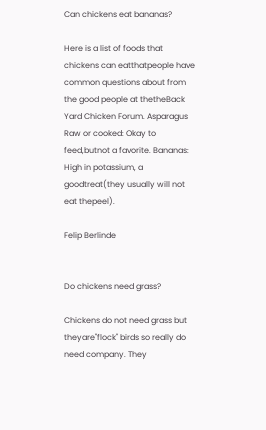Can chickens eat bananas?

Here is a list of foods that chickens can eatthatpeople have common questions about from the good people at thetheBack Yard Chicken Forum. Asparagus Raw or cooked: Okay to feed,butnot a favorite. Bananas: High in potassium, a goodtreat(they usually will not eat thepeel).

Felip Berlinde


Do chickens need grass?

Chickens do not need grass but theyare"flock" birds so really do need company. They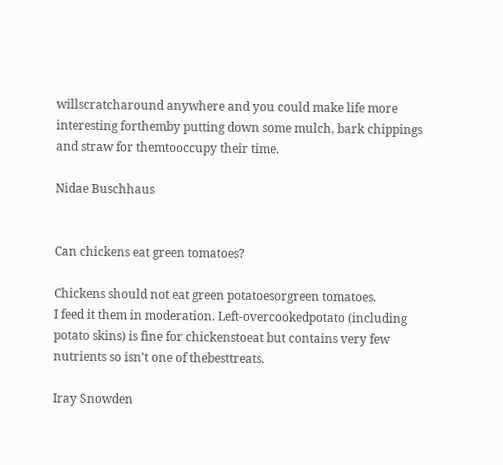willscratcharound anywhere and you could make life more interesting forthemby putting down some mulch, bark chippings and straw for themtooccupy their time.

Nidae Buschhaus


Can chickens eat green tomatoes?

Chickens should not eat green potatoesorgreen tomatoes.
I feed it them in moderation. Left-overcookedpotato (including potato skins) is fine for chickenstoeat but contains very few nutrients so isn't one of thebesttreats.

Iray Snowden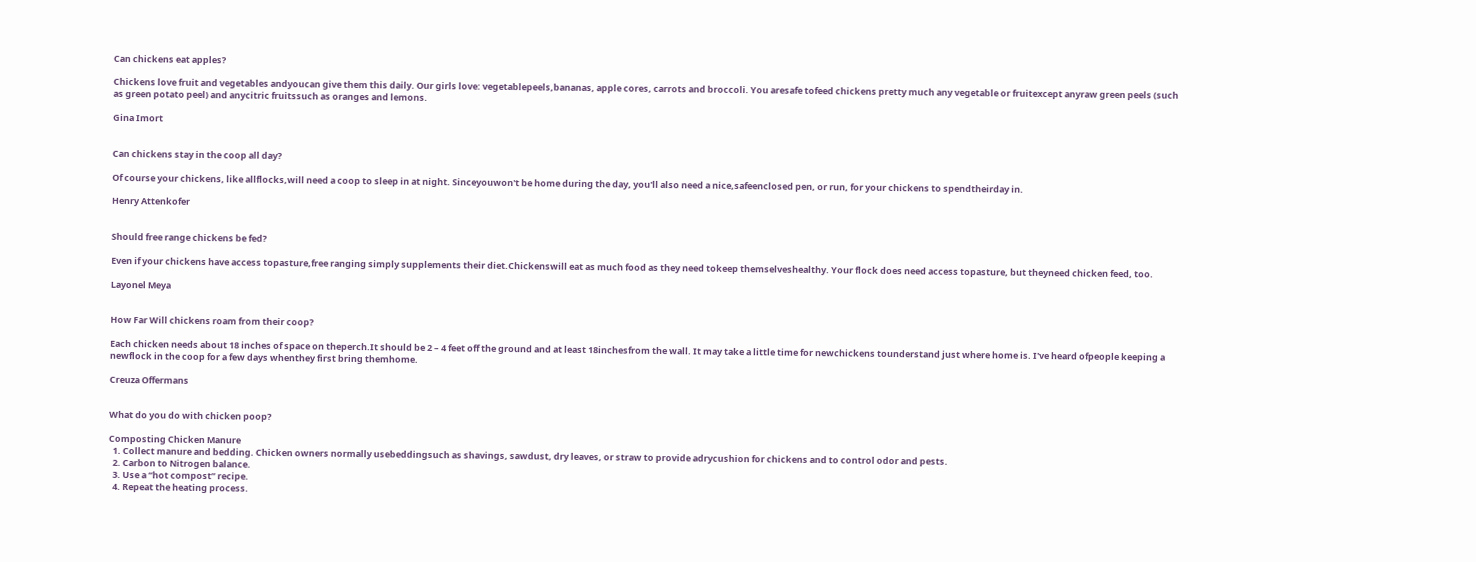Can chickens eat apples?

Chickens love fruit and vegetables andyoucan give them this daily. Our girls love: vegetablepeels,bananas, apple cores, carrots and broccoli. You aresafe tofeed chickens pretty much any vegetable or fruitexcept anyraw green peels (such as green potato peel) and anycitric fruitssuch as oranges and lemons.

Gina Imort


Can chickens stay in the coop all day?

Of course your chickens, like allflocks,will need a coop to sleep in at night. Sinceyouwon't be home during the day, you'll also need a nice,safeenclosed pen, or run, for your chickens to spendtheirday in.

Henry Attenkofer


Should free range chickens be fed?

Even if your chickens have access topasture,free ranging simply supplements their diet.Chickenswill eat as much food as they need tokeep themselveshealthy. Your flock does need access topasture, but theyneed chicken feed, too.

Layonel Meya


How Far Will chickens roam from their coop?

Each chicken needs about 18 inches of space on theperch.It should be 2 – 4 feet off the ground and at least 18inchesfrom the wall. It may take a little time for newchickens tounderstand just where home is. I've heard ofpeople keeping a newflock in the coop for a few days whenthey first bring themhome.

Creuza Offermans


What do you do with chicken poop?

Composting Chicken Manure
  1. Collect manure and bedding. Chicken owners normally usebeddingsuch as shavings, sawdust, dry leaves, or straw to provide adrycushion for chickens and to control odor and pests.
  2. Carbon to Nitrogen balance.
  3. Use a “hot compost” recipe.
  4. Repeat the heating process.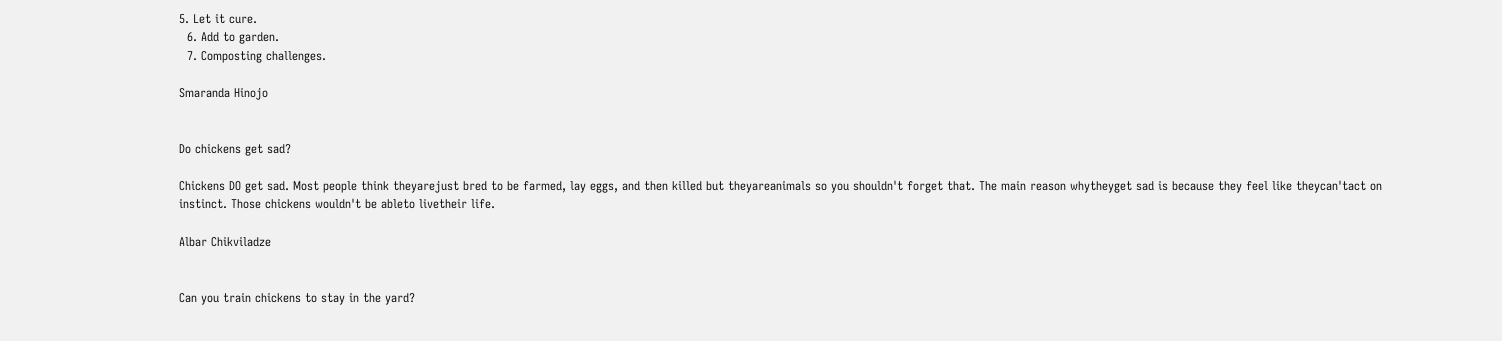5. Let it cure.
  6. Add to garden.
  7. Composting challenges.

Smaranda Hinojo


Do chickens get sad?

Chickens DO get sad. Most people think theyarejust bred to be farmed, lay eggs, and then killed but theyareanimals so you shouldn't forget that. The main reason whytheyget sad is because they feel like theycan'tact on instinct. Those chickens wouldn't be ableto livetheir life.

Albar Chikviladze


Can you train chickens to stay in the yard?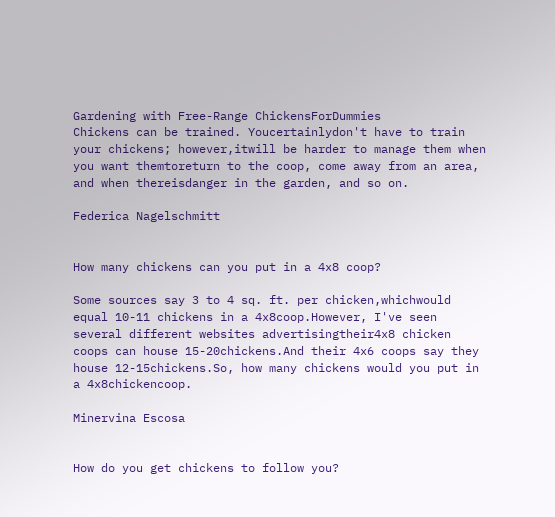Gardening with Free-Range ChickensForDummies
Chickens can be trained. Youcertainlydon't have to train your chickens; however,itwill be harder to manage them when you want themtoreturn to the coop, come away from an area, and when thereisdanger in the garden, and so on.

Federica Nagelschmitt


How many chickens can you put in a 4x8 coop?

Some sources say 3 to 4 sq. ft. per chicken,whichwould equal 10-11 chickens in a 4x8coop.However, I've seen several different websites advertisingtheir4x8 chicken coops can house 15-20chickens.And their 4x6 coops say they house 12-15chickens.So, how many chickens would you put in a 4x8chickencoop.

Minervina Escosa


How do you get chickens to follow you?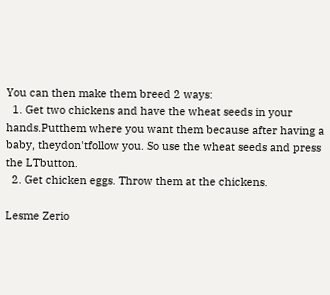You can then make them breed 2 ways:
  1. Get two chickens and have the wheat seeds in your hands.Putthem where you want them because after having a baby, theydon'tfollow you. So use the wheat seeds and press the LTbutton.
  2. Get chicken eggs. Throw them at the chickens.

Lesme Zerio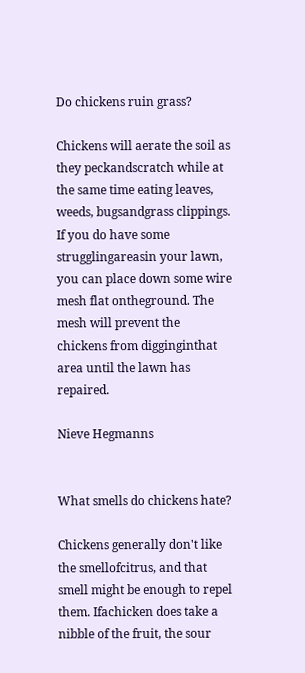Do chickens ruin grass?

Chickens will aerate the soil as they peckandscratch while at the same time eating leaves, weeds, bugsandgrass clippings. If you do have some strugglingareasin your lawn, you can place down some wire mesh flat ontheground. The mesh will prevent the chickens from digginginthat area until the lawn has repaired.

Nieve Hegmanns


What smells do chickens hate?

Chickens generally don't like the smellofcitrus, and that smell might be enough to repel them. Ifachicken does take a nibble of the fruit, the sour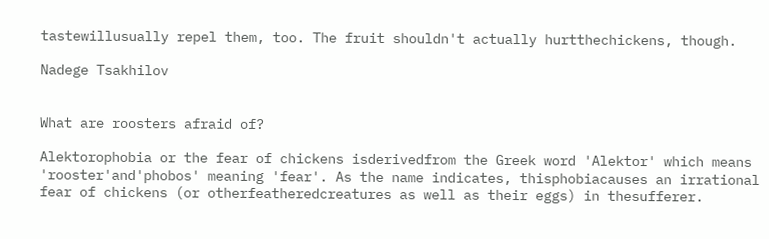tastewillusually repel them, too. The fruit shouldn't actually hurtthechickens, though.

Nadege Tsakhilov


What are roosters afraid of?

Alektorophobia or the fear of chickens isderivedfrom the Greek word 'Alektor' which means 'rooster'and'phobos' meaning 'fear'. As the name indicates, thisphobiacauses an irrational fear of chickens (or otherfeatheredcreatures as well as their eggs) in thesufferer.